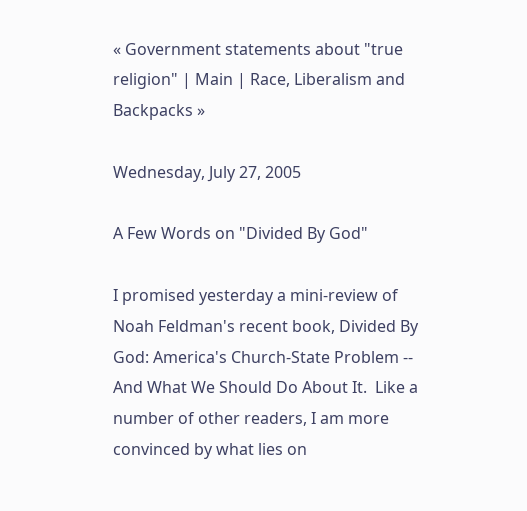« Government statements about "true religion" | Main | Race, Liberalism and Backpacks »

Wednesday, July 27, 2005

A Few Words on "Divided By God"

I promised yesterday a mini-review of Noah Feldman's recent book, Divided By God: America's Church-State Problem -- And What We Should Do About It.  Like a number of other readers, I am more convinced by what lies on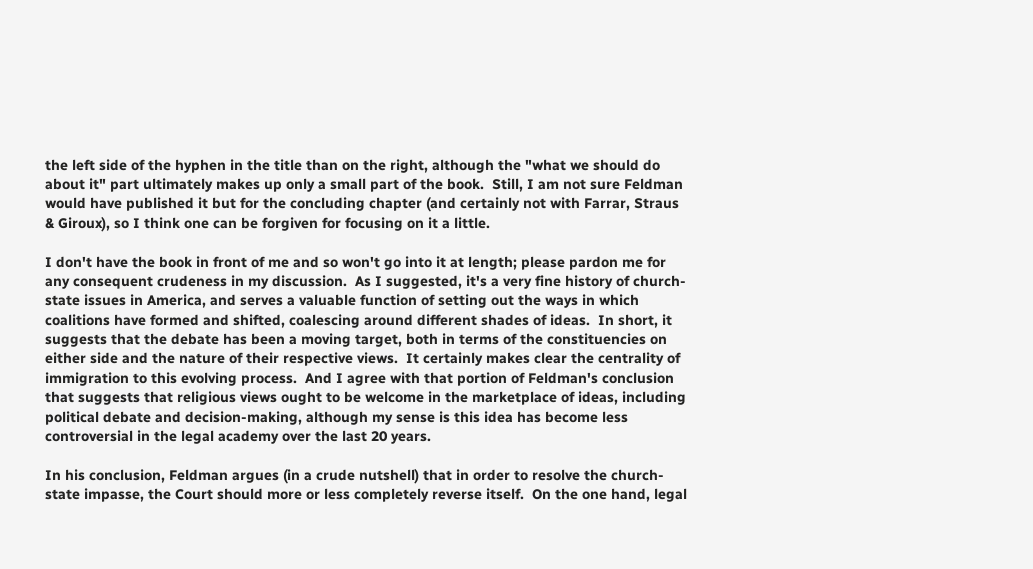the left side of the hyphen in the title than on the right, although the "what we should do about it" part ultimately makes up only a small part of the book.  Still, I am not sure Feldman would have published it but for the concluding chapter (and certainly not with Farrar, Straus & Giroux), so I think one can be forgiven for focusing on it a little.

I don't have the book in front of me and so won't go into it at length; please pardon me for any consequent crudeness in my discussion.  As I suggested, it's a very fine history of church-state issues in America, and serves a valuable function of setting out the ways in which coalitions have formed and shifted, coalescing around different shades of ideas.  In short, it suggests that the debate has been a moving target, both in terms of the constituencies on either side and the nature of their respective views.  It certainly makes clear the centrality of immigration to this evolving process.  And I agree with that portion of Feldman's conclusion that suggests that religious views ought to be welcome in the marketplace of ideas, including political debate and decision-making, although my sense is this idea has become less controversial in the legal academy over the last 20 years.

In his conclusion, Feldman argues (in a crude nutshell) that in order to resolve the church-state impasse, the Court should more or less completely reverse itself.  On the one hand, legal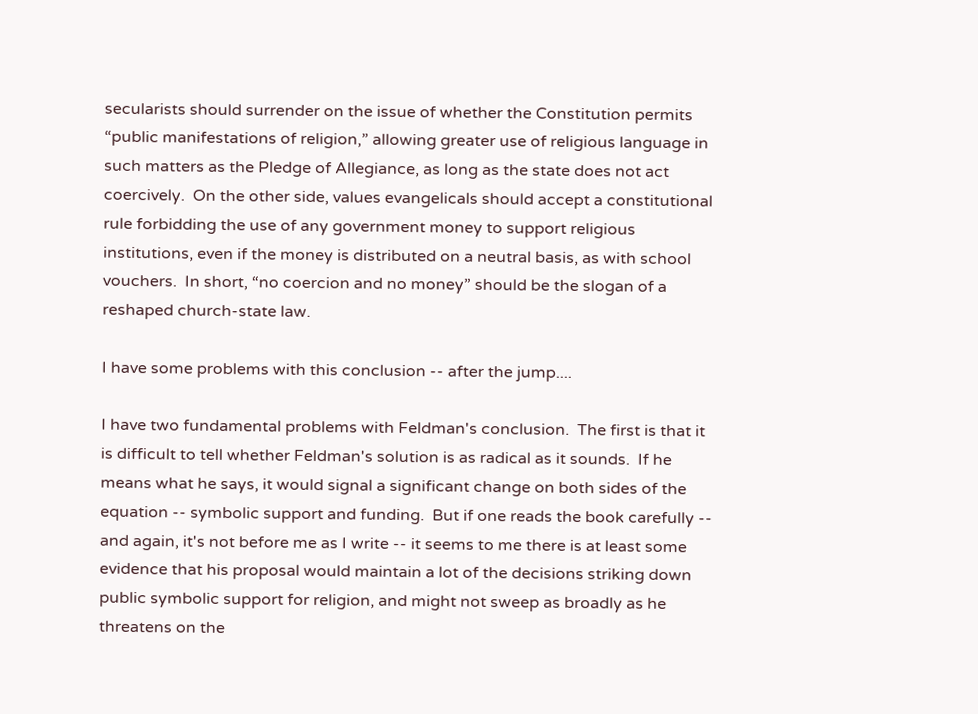secularists should surrender on the issue of whether the Constitution permits “public manifestations of religion,” allowing greater use of religious language in such matters as the Pledge of Allegiance, as long as the state does not act coercively.  On the other side, values evangelicals should accept a constitutional rule forbidding the use of any government money to support religious institutions, even if the money is distributed on a neutral basis, as with school vouchers.  In short, “no coercion and no money” should be the slogan of a reshaped church-state law.

I have some problems with this conclusion -- after the jump....

I have two fundamental problems with Feldman's conclusion.  The first is that it is difficult to tell whether Feldman's solution is as radical as it sounds.  If he means what he says, it would signal a significant change on both sides of the equation -- symbolic support and funding.  But if one reads the book carefully -- and again, it's not before me as I write -- it seems to me there is at least some evidence that his proposal would maintain a lot of the decisions striking down public symbolic support for religion, and might not sweep as broadly as he threatens on the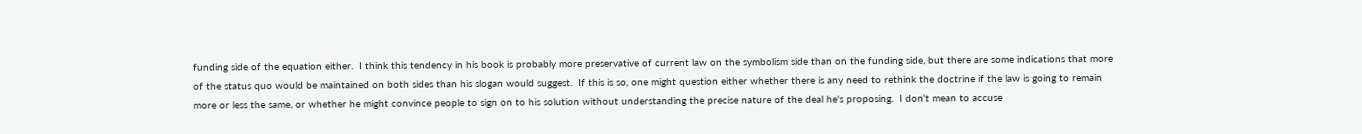funding side of the equation either.  I think this tendency in his book is probably more preservative of current law on the symbolism side than on the funding side, but there are some indications that more of the status quo would be maintained on both sides than his slogan would suggest.  If this is so, one might question either whether there is any need to rethink the doctrine if the law is going to remain more or less the same, or whether he might convince people to sign on to his solution without understanding the precise nature of the deal he's proposing.  I don't mean to accuse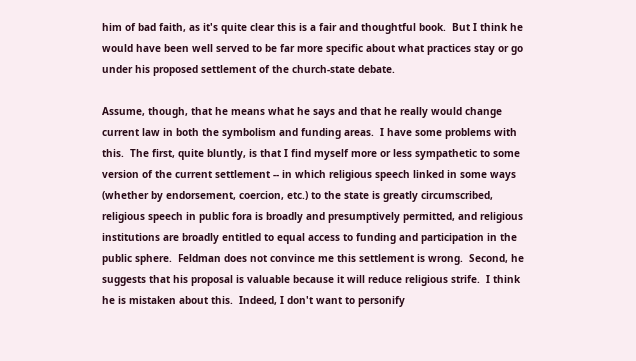him of bad faith, as it's quite clear this is a fair and thoughtful book.  But I think he would have been well served to be far more specific about what practices stay or go under his proposed settlement of the church-state debate.

Assume, though, that he means what he says and that he really would change current law in both the symbolism and funding areas.  I have some problems with this.  The first, quite bluntly, is that I find myself more or less sympathetic to some version of the current settlement -- in which religious speech linked in some ways (whether by endorsement, coercion, etc.) to the state is greatly circumscribed, religious speech in public fora is broadly and presumptively permitted, and religious institutions are broadly entitled to equal access to funding and participation in the public sphere.  Feldman does not convince me this settlement is wrong.  Second, he suggests that his proposal is valuable because it will reduce religious strife.  I think he is mistaken about this.  Indeed, I don't want to personify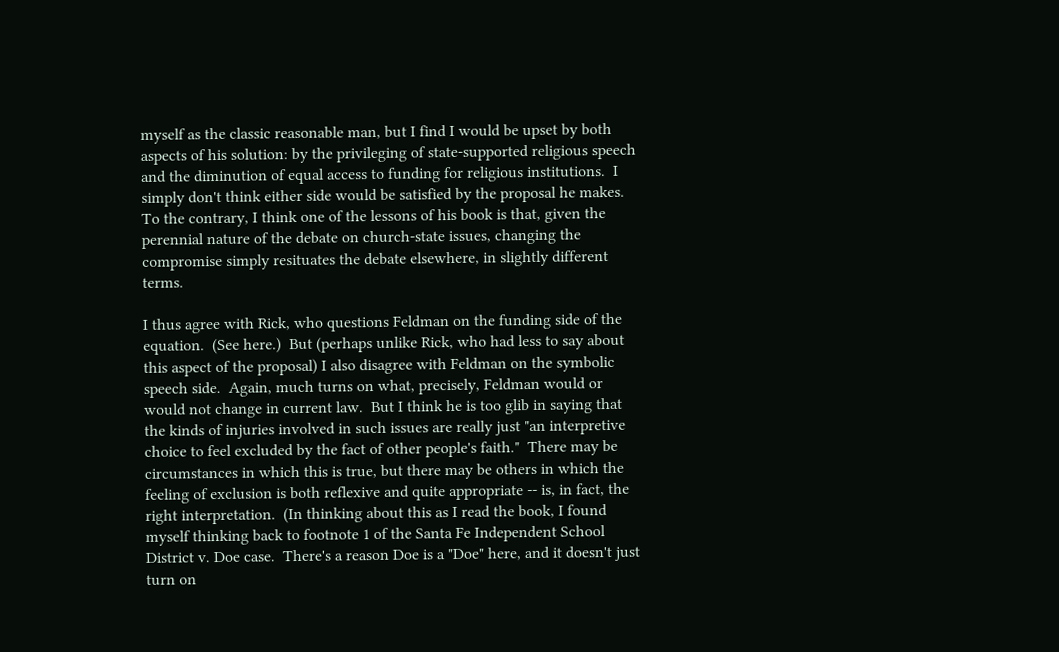myself as the classic reasonable man, but I find I would be upset by both aspects of his solution: by the privileging of state-supported religious speech and the diminution of equal access to funding for religious institutions.  I simply don't think either side would be satisfied by the proposal he makes.  To the contrary, I think one of the lessons of his book is that, given the perennial nature of the debate on church-state issues, changing the compromise simply resituates the debate elsewhere, in slightly different terms.

I thus agree with Rick, who questions Feldman on the funding side of the equation.  (See here.)  But (perhaps unlike Rick, who had less to say about this aspect of the proposal) I also disagree with Feldman on the symbolic speech side.  Again, much turns on what, precisely, Feldman would or would not change in current law.  But I think he is too glib in saying that the kinds of injuries involved in such issues are really just "an interpretive choice to feel excluded by the fact of other people's faith."  There may be circumstances in which this is true, but there may be others in which the feeling of exclusion is both reflexive and quite appropriate -- is, in fact, the right interpretation.  (In thinking about this as I read the book, I found myself thinking back to footnote 1 of the Santa Fe Independent School District v. Doe case.  There's a reason Doe is a "Doe" here, and it doesn't just turn on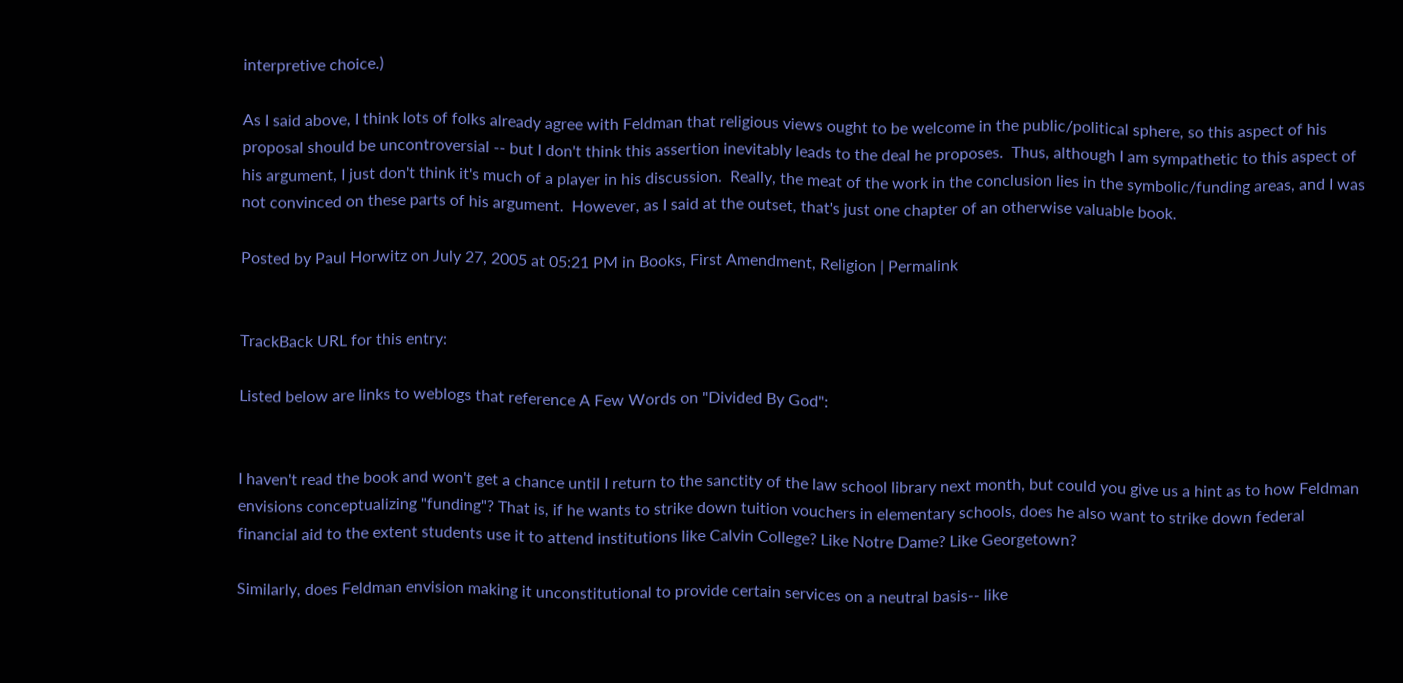interpretive choice.)

As I said above, I think lots of folks already agree with Feldman that religious views ought to be welcome in the public/political sphere, so this aspect of his proposal should be uncontroversial -- but I don't think this assertion inevitably leads to the deal he proposes.  Thus, although I am sympathetic to this aspect of his argument, I just don't think it's much of a player in his discussion.  Really, the meat of the work in the conclusion lies in the symbolic/funding areas, and I was not convinced on these parts of his argument.  However, as I said at the outset, that's just one chapter of an otherwise valuable book.

Posted by Paul Horwitz on July 27, 2005 at 05:21 PM in Books, First Amendment, Religion | Permalink


TrackBack URL for this entry:

Listed below are links to weblogs that reference A Few Words on "Divided By God":


I haven't read the book and won't get a chance until I return to the sanctity of the law school library next month, but could you give us a hint as to how Feldman envisions conceptualizing "funding"? That is, if he wants to strike down tuition vouchers in elementary schools, does he also want to strike down federal financial aid to the extent students use it to attend institutions like Calvin College? Like Notre Dame? Like Georgetown?

Similarly, does Feldman envision making it unconstitutional to provide certain services on a neutral basis-- like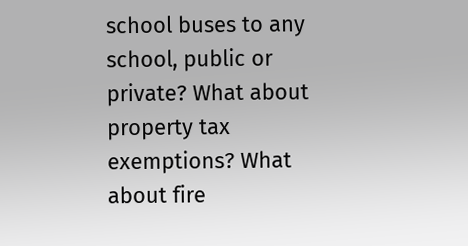school buses to any school, public or private? What about property tax exemptions? What about fire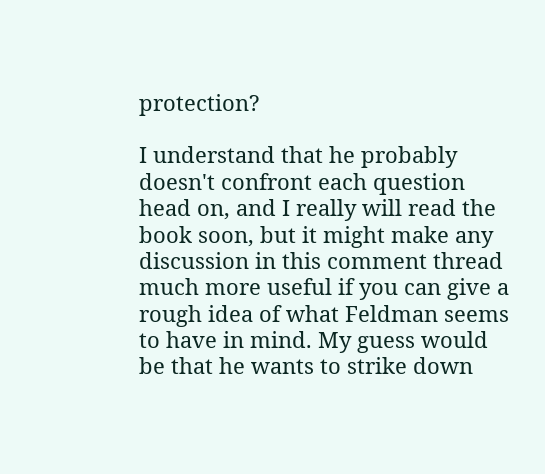protection?

I understand that he probably doesn't confront each question head on, and I really will read the book soon, but it might make any discussion in this comment thread much more useful if you can give a rough idea of what Feldman seems to have in mind. My guess would be that he wants to strike down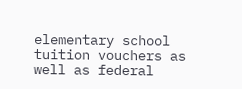elementary school tuition vouchers as well as federal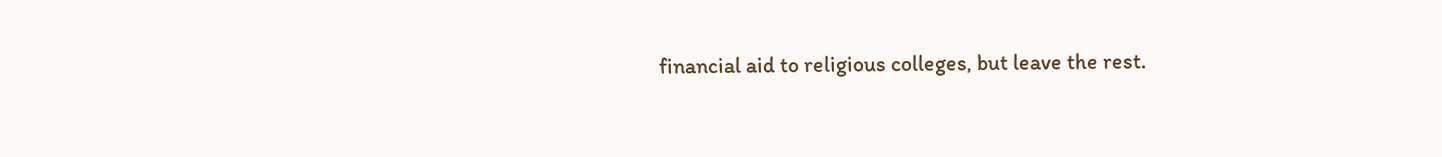financial aid to religious colleges, but leave the rest.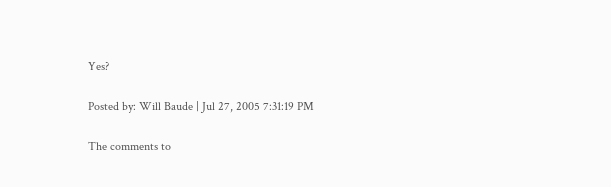Yes?

Posted by: Will Baude | Jul 27, 2005 7:31:19 PM

The comments to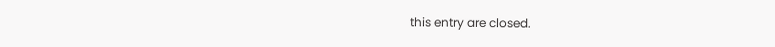this entry are closed.